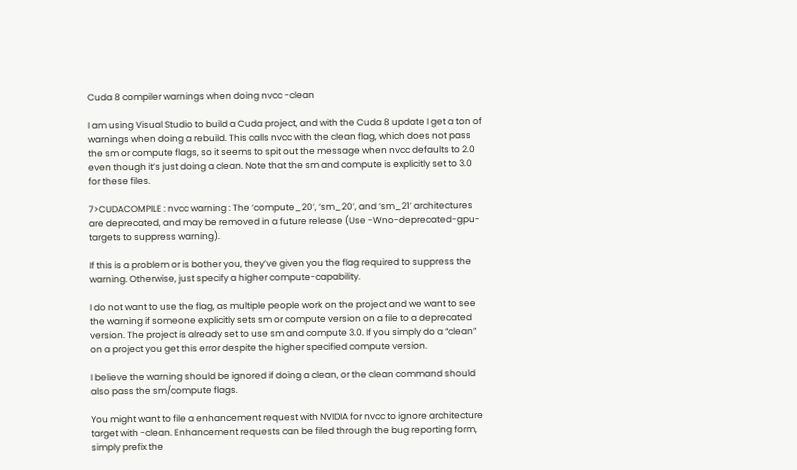Cuda 8 compiler warnings when doing nvcc -clean

I am using Visual Studio to build a Cuda project, and with the Cuda 8 update I get a ton of warnings when doing a rebuild. This calls nvcc with the clean flag, which does not pass the sm or compute flags, so it seems to spit out the message when nvcc defaults to 2.0 even though it’s just doing a clean. Note that the sm and compute is explicitly set to 3.0 for these files.

7>CUDACOMPILE : nvcc warning : The ‘compute_20’, ‘sm_20’, and ‘sm_21’ architectures are deprecated, and may be removed in a future release (Use -Wno-deprecated-gpu-targets to suppress warning).

If this is a problem or is bother you, they’ve given you the flag required to suppress the warning. Otherwise, just specify a higher compute-capability.

I do not want to use the flag, as multiple people work on the project and we want to see the warning if someone explicitly sets sm or compute version on a file to a deprecated version. The project is already set to use sm and compute 3.0. If you simply do a “clean” on a project you get this error despite the higher specified compute version.

I believe the warning should be ignored if doing a clean, or the clean command should also pass the sm/compute flags.

You might want to file a enhancement request with NVIDIA for nvcc to ignore architecture target with -clean. Enhancement requests can be filed through the bug reporting form, simply prefix the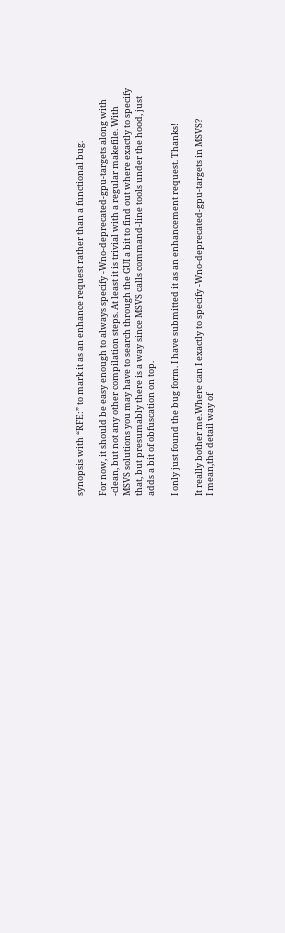synopsis with “RFE:” to mark it as an enhance request rather than a functional bug.

For now, it should be easy enough to always specify -Wno-deprecated-gpu-targets along with -clean, but not any other compilation steps. At least it is trivial with a regular makefile. With MSVS solutions you may have to search through the GUI a bit to find out where exactly to specify that, but presumably there is a way since MSVS calls command-line tools under the hood, just adds a bit of obfuscation on top.

I only just found the bug form. I have submitted it as an enhancement request. Thanks!

It really bother me.Where can I exactly to specify -Wno-deprecated-gpu-targets in MSVS?
I mean,the detail way of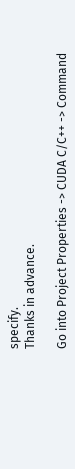specify.
Thanks in advance.

Go into Project Properties -> CUDA C/C++ -> Command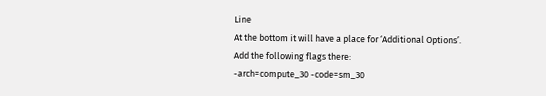Line
At the bottom it will have a place for ‘Additional Options’.
Add the following flags there:
-arch=compute_30 -code=sm_30